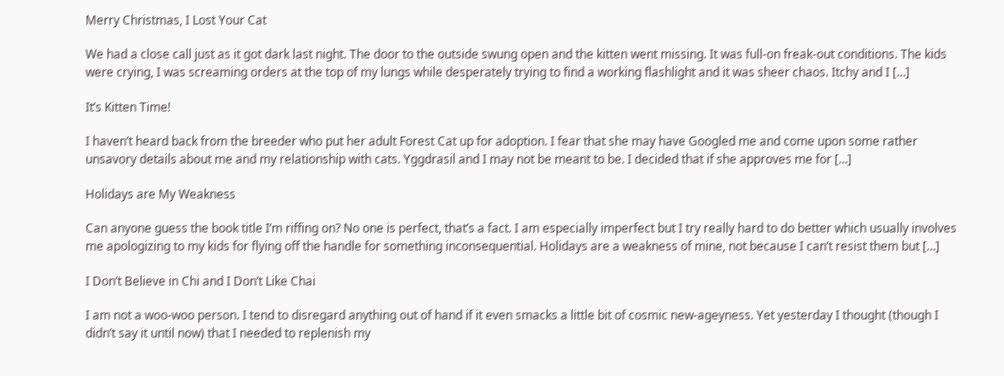Merry Christmas, I Lost Your Cat

We had a close call just as it got dark last night. The door to the outside swung open and the kitten went missing. It was full-on freak-out conditions. The kids were crying, I was screaming orders at the top of my lungs while desperately trying to find a working flashlight and it was sheer chaos. Itchy and I […]

It’s Kitten Time!

I haven’t heard back from the breeder who put her adult Forest Cat up for adoption. I fear that she may have Googled me and come upon some rather unsavory details about me and my relationship with cats. Yggdrasil and I may not be meant to be. I decided that if she approves me for […]

Holidays are My Weakness

Can anyone guess the book title I’m riffing on? No one is perfect, that’s a fact. I am especially imperfect but I try really hard to do better which usually involves me apologizing to my kids for flying off the handle for something inconsequential. Holidays are a weakness of mine, not because I can’t resist them but […]

I Don’t Believe in Chi and I Don’t Like Chai

I am not a woo-woo person. I tend to disregard anything out of hand if it even smacks a little bit of cosmic new-ageyness. Yet yesterday I thought (though I didn’t say it until now) that I needed to replenish my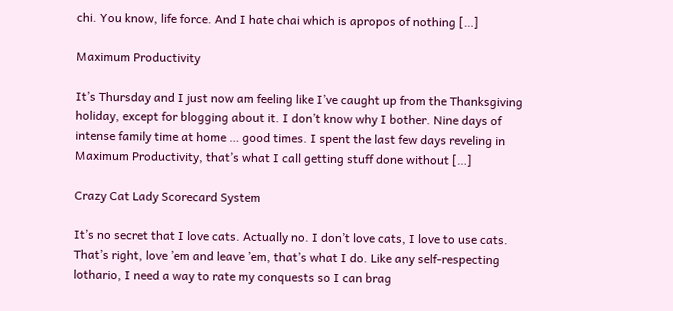chi. You know, life force. And I hate chai which is apropos of nothing […]

Maximum Productivity

It’s Thursday and I just now am feeling like I’ve caught up from the Thanksgiving holiday, except for blogging about it. I don’t know why I bother. Nine days of intense family time at home … good times. I spent the last few days reveling in Maximum Productivity, that’s what I call getting stuff done without […]

Crazy Cat Lady Scorecard System

It’s no secret that I love cats. Actually no. I don’t love cats, I love to use cats. That’s right, love ’em and leave ’em, that’s what I do. Like any self-respecting lothario, I need a way to rate my conquests so I can brag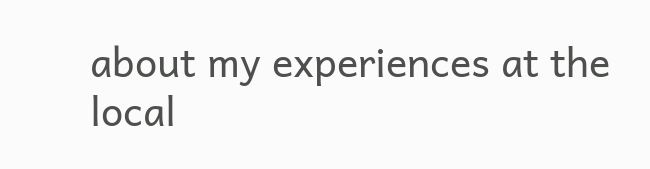about my experiences at the local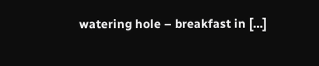watering hole – breakfast in […]